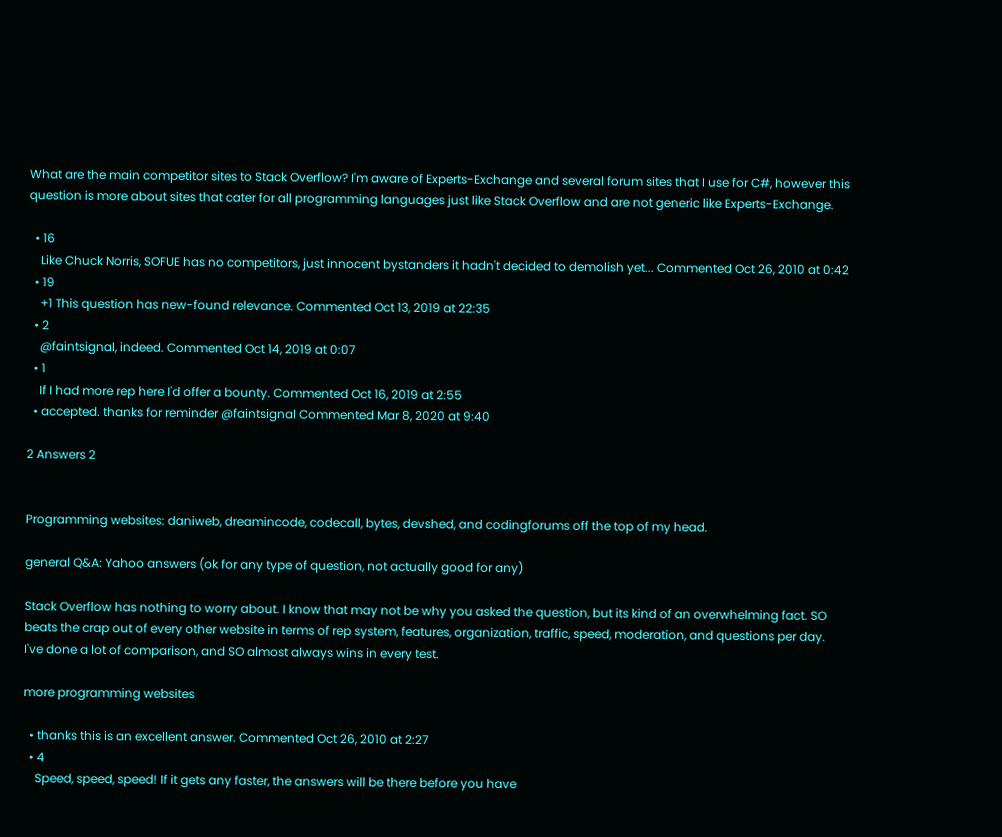What are the main competitor sites to Stack Overflow? I'm aware of Experts-Exchange and several forum sites that I use for C#, however this question is more about sites that cater for all programming languages just like Stack Overflow and are not generic like Experts-Exchange.

  • 16
    Like Chuck Norris, SOFUE has no competitors, just innocent bystanders it hadn't decided to demolish yet... Commented Oct 26, 2010 at 0:42
  • 19
    +1 This question has new-found relevance. Commented Oct 13, 2019 at 22:35
  • 2
    @faintsignal, indeed. Commented Oct 14, 2019 at 0:07
  • 1
    If I had more rep here I'd offer a bounty. Commented Oct 16, 2019 at 2:55
  • accepted. thanks for reminder @faintsignal Commented Mar 8, 2020 at 9:40

2 Answers 2


Programming websites: daniweb, dreamincode, codecall, bytes, devshed, and codingforums off the top of my head.

general Q&A: Yahoo answers (ok for any type of question, not actually good for any)

Stack Overflow has nothing to worry about. I know that may not be why you asked the question, but its kind of an overwhelming fact. SO beats the crap out of every other website in terms of rep system, features, organization, traffic, speed, moderation, and questions per day. I've done a lot of comparison, and SO almost always wins in every test.

more programming websites

  • thanks this is an excellent answer. Commented Oct 26, 2010 at 2:27
  • 4
    Speed, speed, speed! If it gets any faster, the answers will be there before you have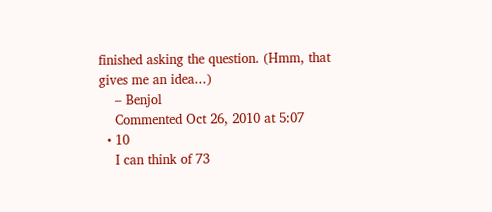finished asking the question. (Hmm, that gives me an idea...)
    – Benjol
    Commented Oct 26, 2010 at 5:07
  • 10
    I can think of 73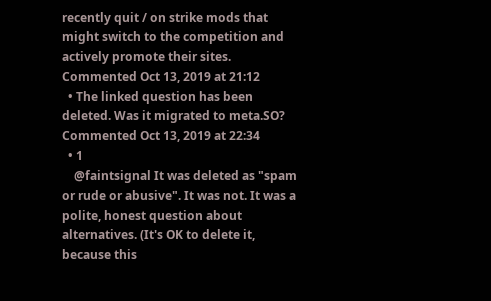recently quit / on strike mods that might switch to the competition and actively promote their sites. Commented Oct 13, 2019 at 21:12
  • The linked question has been deleted. Was it migrated to meta.SO? Commented Oct 13, 2019 at 22:34
  • 1
    @faintsignal It was deleted as "spam or rude or abusive". It was not. It was a polite, honest question about alternatives. (It's OK to delete it, because this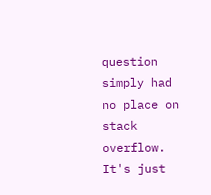question simply had no place on stack overflow. It's just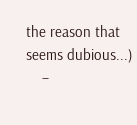the reason that seems dubious...)
    –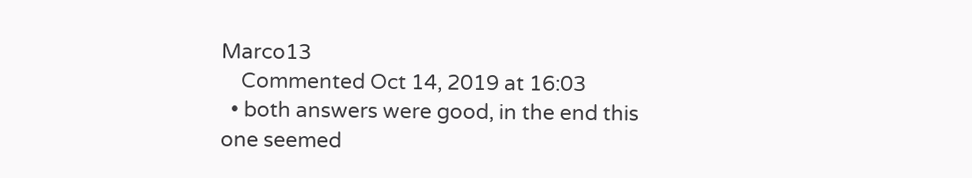Marco13
    Commented Oct 14, 2019 at 16:03
  • both answers were good, in the end this one seemed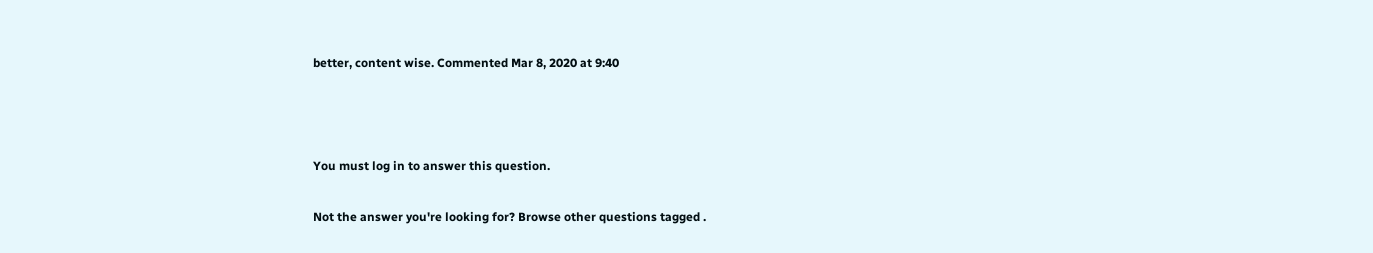better, content wise. Commented Mar 8, 2020 at 9:40



You must log in to answer this question.

Not the answer you're looking for? Browse other questions tagged .